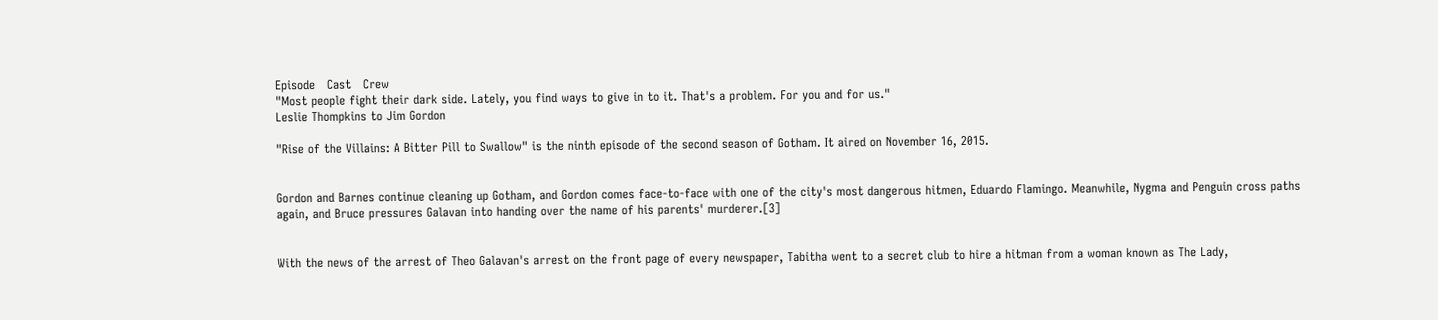Episode   Cast   Crew
"Most people fight their dark side. Lately, you find ways to give in to it. That's a problem. For you and for us."
Leslie Thompkins to Jim Gordon

"Rise of the Villains: A Bitter Pill to Swallow" is the ninth episode of the second season of Gotham. It aired on November 16, 2015.


Gordon and Barnes continue cleaning up Gotham, and Gordon comes face-to-face with one of the city's most dangerous hitmen, Eduardo Flamingo. Meanwhile, Nygma and Penguin cross paths again, and Bruce pressures Galavan into handing over the name of his parents' murderer.[3]


With the news of the arrest of Theo Galavan's arrest on the front page of every newspaper, Tabitha went to a secret club to hire a hitman from a woman known as The Lady,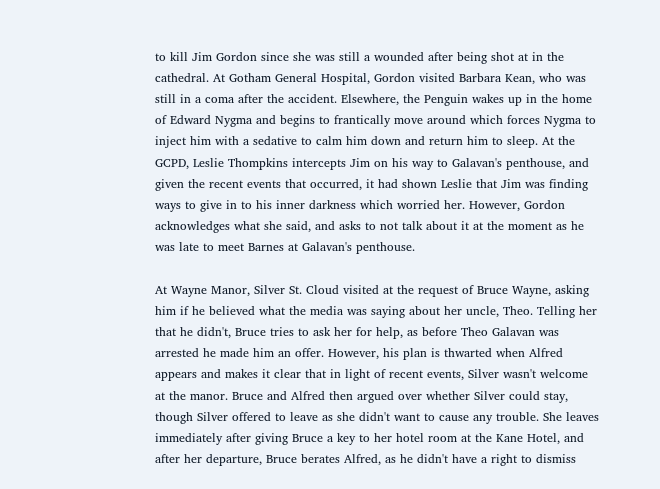to kill Jim Gordon since she was still a wounded after being shot at in the cathedral. At Gotham General Hospital, Gordon visited Barbara Kean, who was still in a coma after the accident. Elsewhere, the Penguin wakes up in the home of Edward Nygma and begins to frantically move around which forces Nygma to inject him with a sedative to calm him down and return him to sleep. At the GCPD, Leslie Thompkins intercepts Jim on his way to Galavan's penthouse, and given the recent events that occurred, it had shown Leslie that Jim was finding ways to give in to his inner darkness which worried her. However, Gordon acknowledges what she said, and asks to not talk about it at the moment as he was late to meet Barnes at Galavan's penthouse.

At Wayne Manor, Silver St. Cloud visited at the request of Bruce Wayne, asking him if he believed what the media was saying about her uncle, Theo. Telling her that he didn't, Bruce tries to ask her for help, as before Theo Galavan was arrested he made him an offer. However, his plan is thwarted when Alfred appears and makes it clear that in light of recent events, Silver wasn't welcome at the manor. Bruce and Alfred then argued over whether Silver could stay, though Silver offered to leave as she didn't want to cause any trouble. She leaves immediately after giving Bruce a key to her hotel room at the Kane Hotel, and after her departure, Bruce berates Alfred, as he didn't have a right to dismiss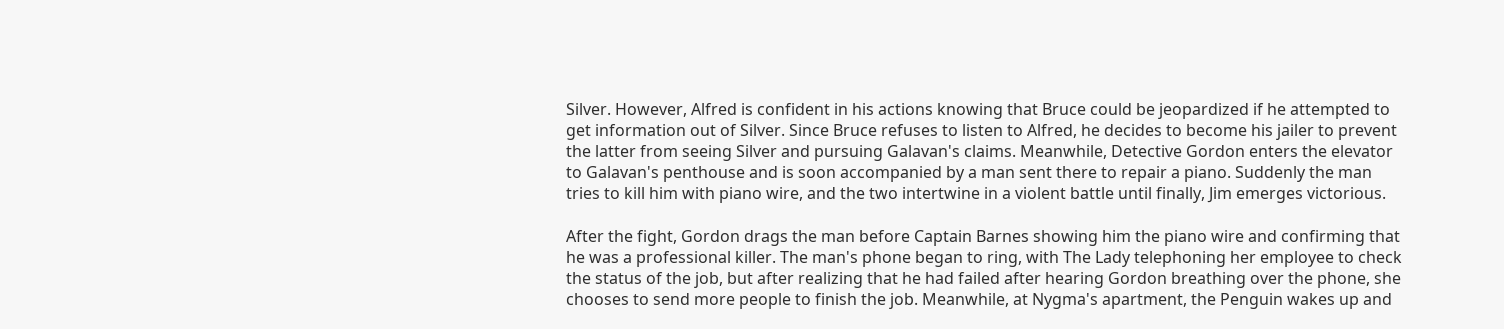Silver. However, Alfred is confident in his actions knowing that Bruce could be jeopardized if he attempted to get information out of Silver. Since Bruce refuses to listen to Alfred, he decides to become his jailer to prevent the latter from seeing Silver and pursuing Galavan's claims. Meanwhile, Detective Gordon enters the elevator to Galavan's penthouse and is soon accompanied by a man sent there to repair a piano. Suddenly the man tries to kill him with piano wire, and the two intertwine in a violent battle until finally, Jim emerges victorious.

After the fight, Gordon drags the man before Captain Barnes showing him the piano wire and confirming that he was a professional killer. The man's phone began to ring, with The Lady telephoning her employee to check the status of the job, but after realizing that he had failed after hearing Gordon breathing over the phone, she chooses to send more people to finish the job. Meanwhile, at Nygma's apartment, the Penguin wakes up and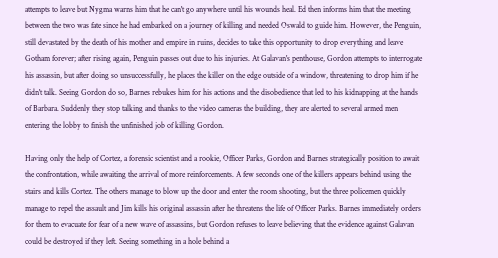attempts to leave but Nygma warns him that he can't go anywhere until his wounds heal. Ed then informs him that the meeting between the two was fate since he had embarked on a journey of killing and needed Oswald to guide him. However, the Penguin, still devastated by the death of his mother and empire in ruins, decides to take this opportunity to drop everything and leave Gotham forever; after rising again, Penguin passes out due to his injuries. At Galavan's penthouse, Gordon attempts to interrogate his assassin, but after doing so unsuccessfully, he places the killer on the edge outside of a window, threatening to drop him if he didn't talk. Seeing Gordon do so, Barnes rebukes him for his actions and the disobedience that led to his kidnapping at the hands of Barbara. Suddenly they stop talking and thanks to the video cameras the building, they are alerted to several armed men entering the lobby to finish the unfinished job of killing Gordon.

Having only the help of Cortez, a forensic scientist and a rookie, Officer Parks, Gordon and Barnes strategically position to await the confrontation, while awaiting the arrival of more reinforcements. A few seconds one of the killers appears behind using the stairs and kills Cortez. The others manage to blow up the door and enter the room shooting, but the three policemen quickly manage to repel the assault and Jim kills his original assassin after he threatens the life of Officer Parks. Barnes immediately orders for them to evacuate for fear of a new wave of assassins, but Gordon refuses to leave believing that the evidence against Galavan could be destroyed if they left. Seeing something in a hole behind a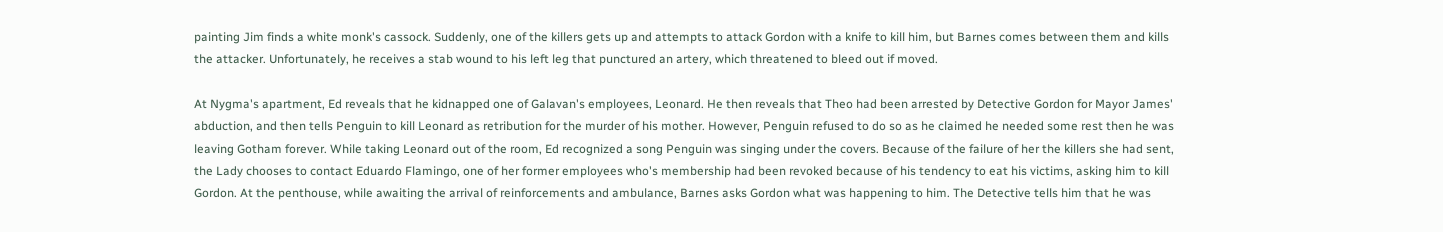painting Jim finds a white monk's cassock. Suddenly, one of the killers gets up and attempts to attack Gordon with a knife to kill him, but Barnes comes between them and kills the attacker. Unfortunately, he receives a stab wound to his left leg that punctured an artery, which threatened to bleed out if moved.

At Nygma's apartment, Ed reveals that he kidnapped one of Galavan's employees, Leonard. He then reveals that Theo had been arrested by Detective Gordon for Mayor James' abduction, and then tells Penguin to kill Leonard as retribution for the murder of his mother. However, Penguin refused to do so as he claimed he needed some rest then he was leaving Gotham forever. While taking Leonard out of the room, Ed recognized a song Penguin was singing under the covers. Because of the failure of her the killers she had sent, the Lady chooses to contact Eduardo Flamingo, one of her former employees who's membership had been revoked because of his tendency to eat his victims, asking him to kill Gordon. At the penthouse, while awaiting the arrival of reinforcements and ambulance, Barnes asks Gordon what was happening to him. The Detective tells him that he was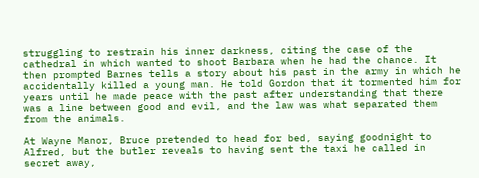struggling to restrain his inner darkness, citing the case of the cathedral in which wanted to shoot Barbara when he had the chance. It then prompted Barnes tells a story about his past in the army in which he accidentally killed a young man. He told Gordon that it tormented him for years until he made peace with the past after understanding that there was a line between good and evil, and the law was what separated them from the animals.

At Wayne Manor, Bruce pretended to head for bed, saying goodnight to Alfred, but the butler reveals to having sent the taxi he called in secret away,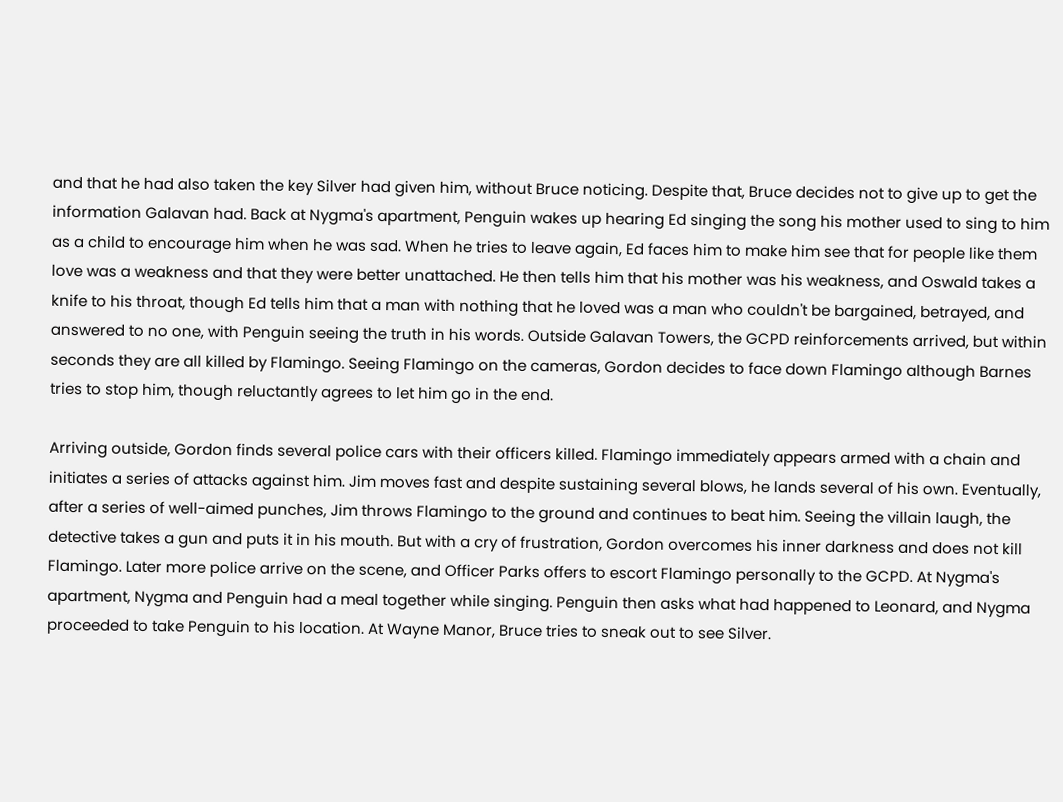and that he had also taken the key Silver had given him, without Bruce noticing. Despite that, Bruce decides not to give up to get the information Galavan had. Back at Nygma's apartment, Penguin wakes up hearing Ed singing the song his mother used to sing to him as a child to encourage him when he was sad. When he tries to leave again, Ed faces him to make him see that for people like them love was a weakness and that they were better unattached. He then tells him that his mother was his weakness, and Oswald takes a knife to his throat, though Ed tells him that a man with nothing that he loved was a man who couldn't be bargained, betrayed, and answered to no one, with Penguin seeing the truth in his words. Outside Galavan Towers, the GCPD reinforcements arrived, but within seconds they are all killed by Flamingo. Seeing Flamingo on the cameras, Gordon decides to face down Flamingo although Barnes tries to stop him, though reluctantly agrees to let him go in the end.

Arriving outside, Gordon finds several police cars with their officers killed. Flamingo immediately appears armed with a chain and initiates a series of attacks against him. Jim moves fast and despite sustaining several blows, he lands several of his own. Eventually, after a series of well-aimed punches, Jim throws Flamingo to the ground and continues to beat him. Seeing the villain laugh, the detective takes a gun and puts it in his mouth. But with a cry of frustration, Gordon overcomes his inner darkness and does not kill Flamingo. Later more police arrive on the scene, and Officer Parks offers to escort Flamingo personally to the GCPD. At Nygma's apartment, Nygma and Penguin had a meal together while singing. Penguin then asks what had happened to Leonard, and Nygma proceeded to take Penguin to his location. At Wayne Manor, Bruce tries to sneak out to see Silver.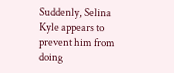Suddenly, Selina Kyle appears to prevent him from doing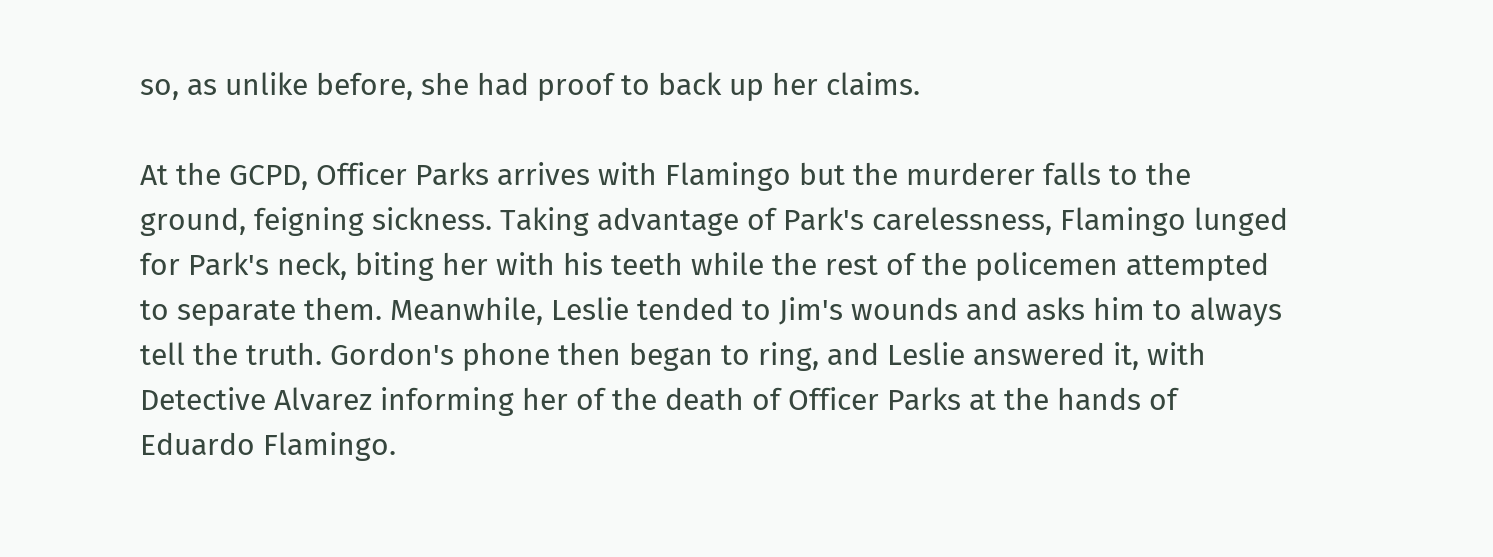so, as unlike before, she had proof to back up her claims.

At the GCPD, Officer Parks arrives with Flamingo but the murderer falls to the ground, feigning sickness. Taking advantage of Park's carelessness, Flamingo lunged for Park's neck, biting her with his teeth while the rest of the policemen attempted to separate them. Meanwhile, Leslie tended to Jim's wounds and asks him to always tell the truth. Gordon's phone then began to ring, and Leslie answered it, with Detective Alvarez informing her of the death of Officer Parks at the hands of Eduardo Flamingo.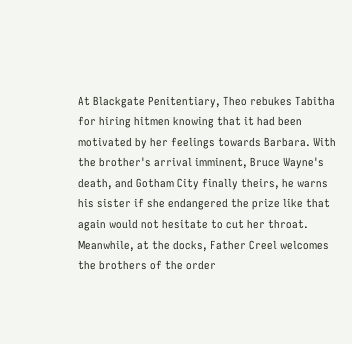At Blackgate Penitentiary, Theo rebukes Tabitha for hiring hitmen knowing that it had been motivated by her feelings towards Barbara. With the brother's arrival imminent, Bruce Wayne's death, and Gotham City finally theirs, he warns his sister if she endangered the prize like that again would not hesitate to cut her throat. Meanwhile, at the docks, Father Creel welcomes the brothers of the order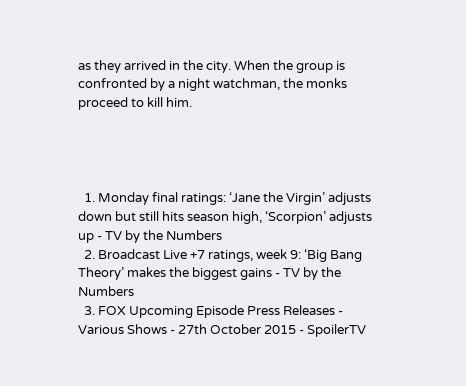as they arrived in the city. When the group is confronted by a night watchman, the monks proceed to kill him.




  1. Monday final ratings: ‘Jane the Virgin’ adjusts down but still hits season high, ‘Scorpion’ adjusts up - TV by the Numbers
  2. Broadcast Live +7 ratings, week 9: ‘Big Bang Theory’ makes the biggest gains - TV by the Numbers
  3. FOX Upcoming Episode Press Releases - Various Shows - 27th October 2015 - SpoilerTV